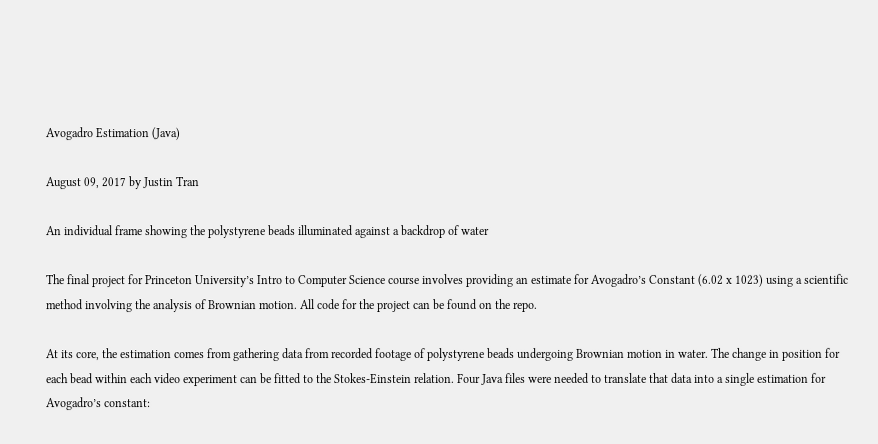Avogadro Estimation (Java)

August 09, 2017 by Justin Tran

An individual frame showing the polystyrene beads illuminated against a backdrop of water

The final project for Princeton University’s Intro to Computer Science course involves providing an estimate for Avogadro’s Constant (6.02 x 1023) using a scientific method involving the analysis of Brownian motion. All code for the project can be found on the repo.

At its core, the estimation comes from gathering data from recorded footage of polystyrene beads undergoing Brownian motion in water. The change in position for each bead within each video experiment can be fitted to the Stokes-Einstein relation. Four Java files were needed to translate that data into a single estimation for Avogadro’s constant: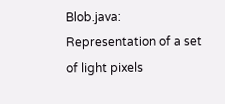Blob.java: Representation of a set of light pixels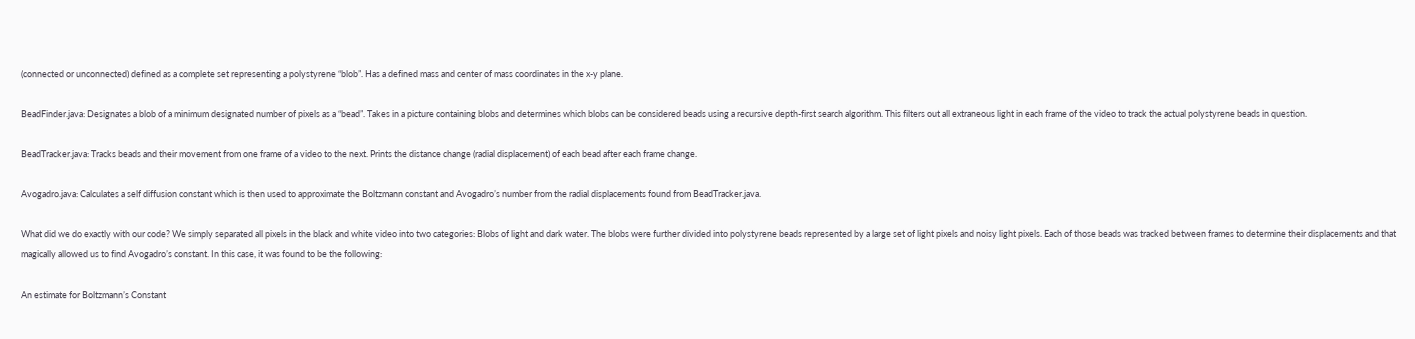(connected or unconnected) defined as a complete set representing a polystyrene “blob”. Has a defined mass and center of mass coordinates in the x-y plane.

BeadFinder.java: Designates a blob of a minimum designated number of pixels as a “bead”. Takes in a picture containing blobs and determines which blobs can be considered beads using a recursive depth-first search algorithm. This filters out all extraneous light in each frame of the video to track the actual polystyrene beads in question.

BeadTracker.java: Tracks beads and their movement from one frame of a video to the next. Prints the distance change (radial displacement) of each bead after each frame change.

Avogadro.java: Calculates a self diffusion constant which is then used to approximate the Boltzmann constant and Avogadro’s number from the radial displacements found from BeadTracker.java.

What did we do exactly with our code? We simply separated all pixels in the black and white video into two categories: Blobs of light and dark water. The blobs were further divided into polystyrene beads represented by a large set of light pixels and noisy light pixels. Each of those beads was tracked between frames to determine their displacements and that magically allowed us to find Avogadro’s constant. In this case, it was found to be the following:

An estimate for Boltzmann’s Constant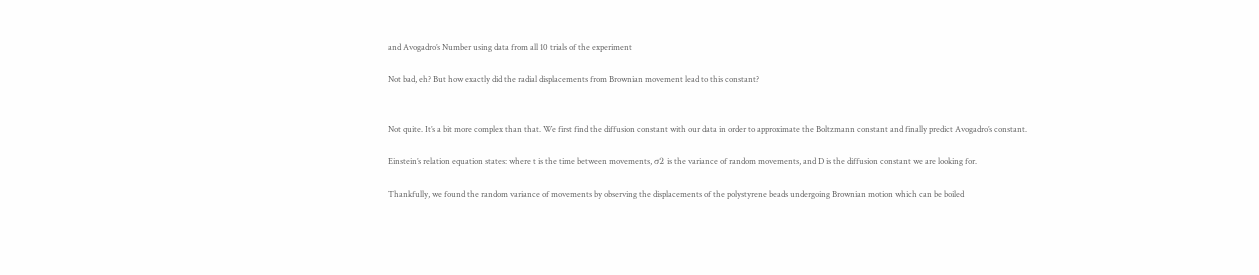and Avogadro’s Number using data from all 10 trials of the experiment

Not bad, eh? But how exactly did the radial displacements from Brownian movement lead to this constant?


Not quite. It’s a bit more complex than that. We first find the diffusion constant with our data in order to approximate the Boltzmann constant and finally predict Avogadro’s constant.

Einstein’s relation equation states: where t is the time between movements, σ2 is the variance of random movements, and D is the diffusion constant we are looking for.

Thankfully, we found the random variance of movements by observing the displacements of the polystyrene beads undergoing Brownian motion which can be boiled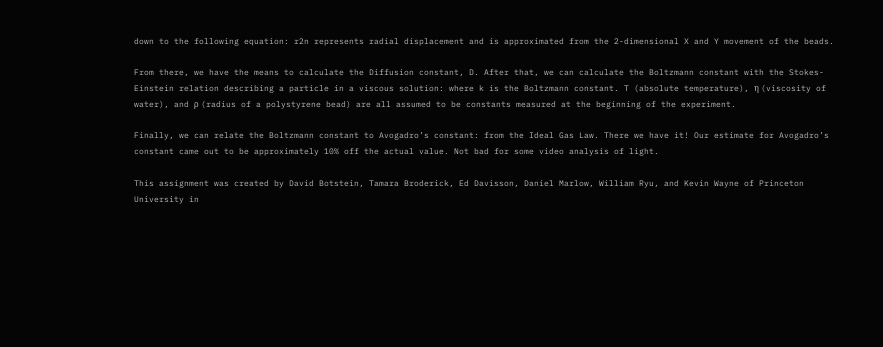down to the following equation: r2n represents radial displacement and is approximated from the 2-dimensional X and Y movement of the beads.

From there, we have the means to calculate the Diffusion constant, D. After that, we can calculate the Boltzmann constant with the Stokes-Einstein relation describing a particle in a viscous solution: where k is the Boltzmann constant. T (absolute temperature), η (viscosity of water), and ρ (radius of a polystyrene bead) are all assumed to be constants measured at the beginning of the experiment.

Finally, we can relate the Boltzmann constant to Avogadro’s constant: from the Ideal Gas Law. There we have it! Our estimate for Avogadro’s constant came out to be approximately 10% off the actual value. Not bad for some video analysis of light.

This assignment was created by David Botstein, Tamara Broderick, Ed Davisson, Daniel Marlow, William Ryu, and Kevin Wayne of Princeton University in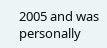2005 and was personally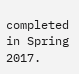completed in Spring 2017.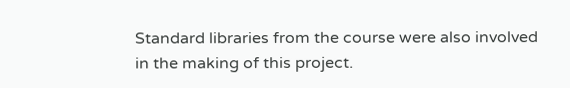Standard libraries from the course were also involved in the making of this project.